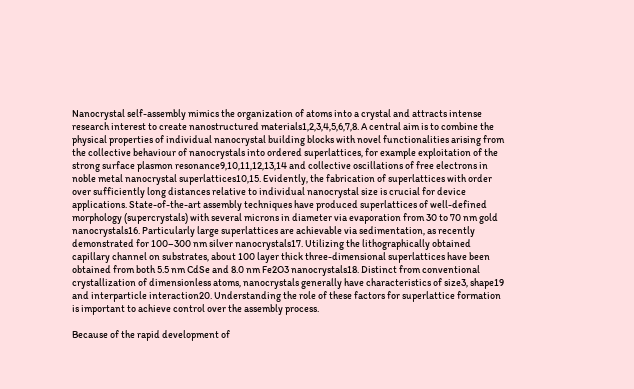Nanocrystal self-assembly mimics the organization of atoms into a crystal and attracts intense research interest to create nanostructured materials1,2,3,4,5,6,7,8. A central aim is to combine the physical properties of individual nanocrystal building blocks with novel functionalities arising from the collective behaviour of nanocrystals into ordered superlattices, for example exploitation of the strong surface plasmon resonance9,10,11,12,13,14 and collective oscillations of free electrons in noble metal nanocrystal superlattices10,15. Evidently, the fabrication of superlattices with order over sufficiently long distances relative to individual nanocrystal size is crucial for device applications. State-of-the-art assembly techniques have produced superlattices of well-defined morphology (supercrystals) with several microns in diameter via evaporation from 30 to 70 nm gold nanocrystals16. Particularly large superlattices are achievable via sedimentation, as recently demonstrated for 100–300 nm silver nanocrystals17. Utilizing the lithographically obtained capillary channel on substrates, about 100 layer thick three-dimensional superlattices have been obtained from both 5.5 nm CdSe and 8.0 nm Fe2O3 nanocrystals18. Distinct from conventional crystallization of dimensionless atoms, nanocrystals generally have characteristics of size3, shape19 and interparticle interaction20. Understanding the role of these factors for superlattice formation is important to achieve control over the assembly process.

Because of the rapid development of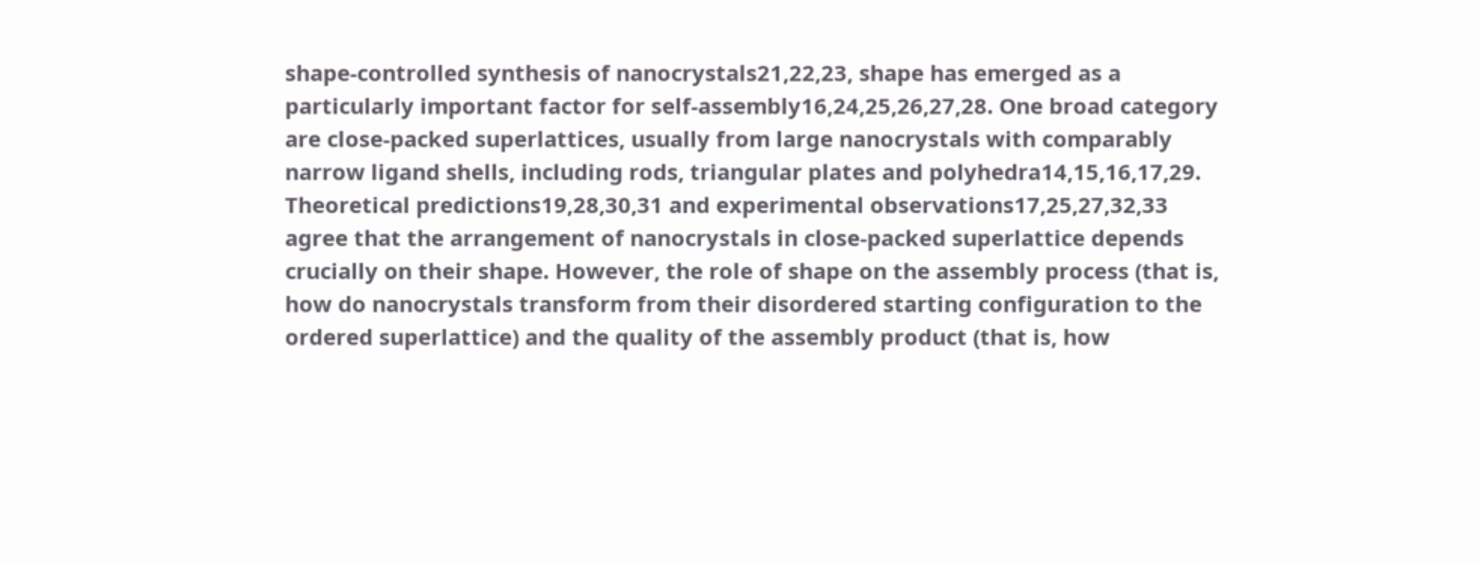shape-controlled synthesis of nanocrystals21,22,23, shape has emerged as a particularly important factor for self-assembly16,24,25,26,27,28. One broad category are close-packed superlattices, usually from large nanocrystals with comparably narrow ligand shells, including rods, triangular plates and polyhedra14,15,16,17,29. Theoretical predictions19,28,30,31 and experimental observations17,25,27,32,33 agree that the arrangement of nanocrystals in close-packed superlattice depends crucially on their shape. However, the role of shape on the assembly process (that is, how do nanocrystals transform from their disordered starting configuration to the ordered superlattice) and the quality of the assembly product (that is, how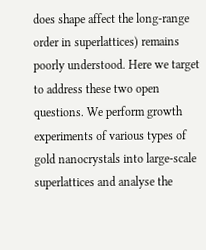does shape affect the long-range order in superlattices) remains poorly understood. Here we target to address these two open questions. We perform growth experiments of various types of gold nanocrystals into large-scale superlattices and analyse the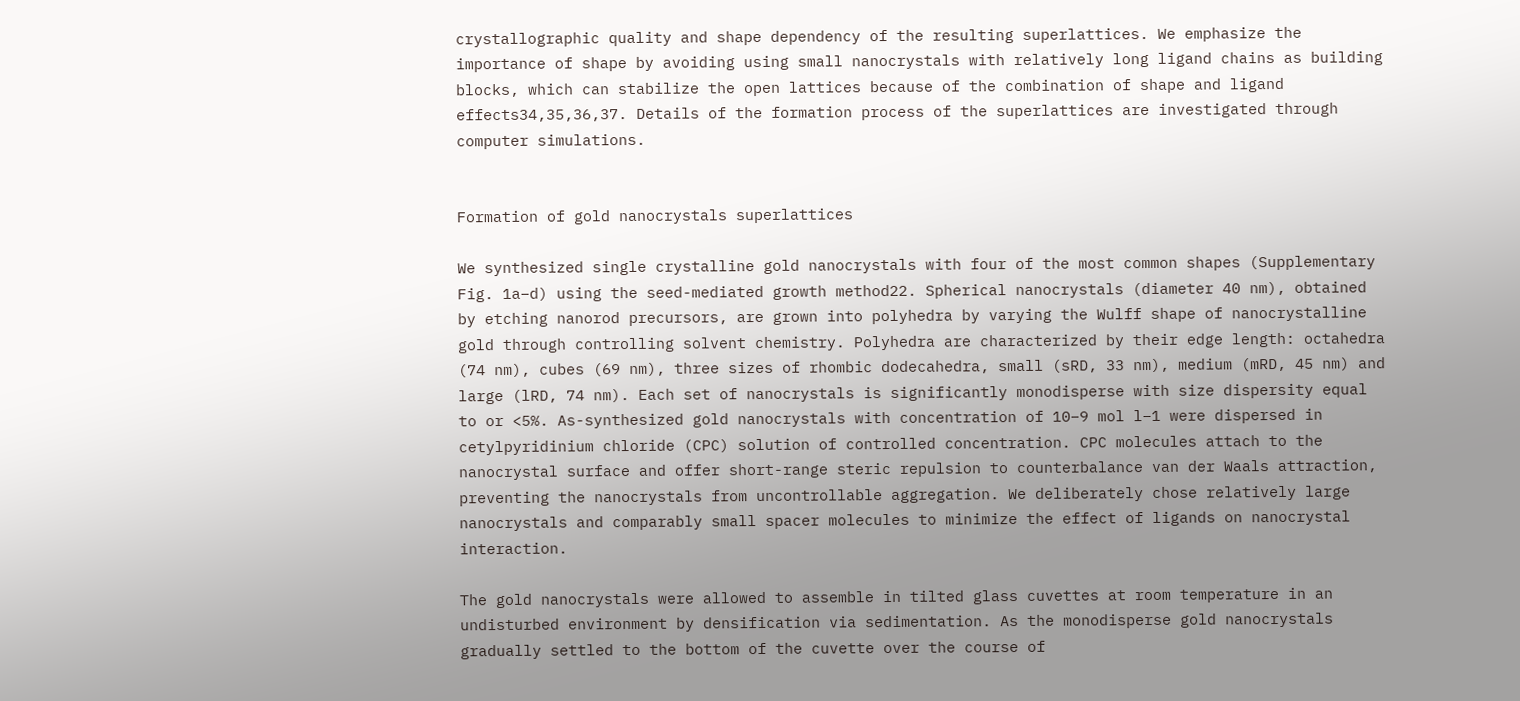crystallographic quality and shape dependency of the resulting superlattices. We emphasize the importance of shape by avoiding using small nanocrystals with relatively long ligand chains as building blocks, which can stabilize the open lattices because of the combination of shape and ligand effects34,35,36,37. Details of the formation process of the superlattices are investigated through computer simulations.


Formation of gold nanocrystals superlattices

We synthesized single crystalline gold nanocrystals with four of the most common shapes (Supplementary Fig. 1a–d) using the seed-mediated growth method22. Spherical nanocrystals (diameter 40 nm), obtained by etching nanorod precursors, are grown into polyhedra by varying the Wulff shape of nanocrystalline gold through controlling solvent chemistry. Polyhedra are characterized by their edge length: octahedra (74 nm), cubes (69 nm), three sizes of rhombic dodecahedra, small (sRD, 33 nm), medium (mRD, 45 nm) and large (lRD, 74 nm). Each set of nanocrystals is significantly monodisperse with size dispersity equal to or <5%. As-synthesized gold nanocrystals with concentration of 10−9 mol l−1 were dispersed in cetylpyridinium chloride (CPC) solution of controlled concentration. CPC molecules attach to the nanocrystal surface and offer short-range steric repulsion to counterbalance van der Waals attraction, preventing the nanocrystals from uncontrollable aggregation. We deliberately chose relatively large nanocrystals and comparably small spacer molecules to minimize the effect of ligands on nanocrystal interaction.

The gold nanocrystals were allowed to assemble in tilted glass cuvettes at room temperature in an undisturbed environment by densification via sedimentation. As the monodisperse gold nanocrystals gradually settled to the bottom of the cuvette over the course of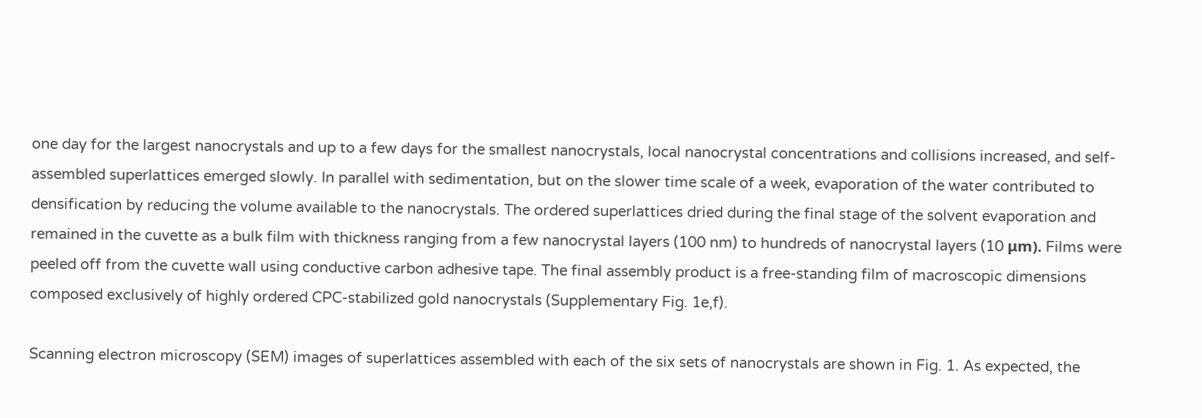one day for the largest nanocrystals and up to a few days for the smallest nanocrystals, local nanocrystal concentrations and collisions increased, and self-assembled superlattices emerged slowly. In parallel with sedimentation, but on the slower time scale of a week, evaporation of the water contributed to densification by reducing the volume available to the nanocrystals. The ordered superlattices dried during the final stage of the solvent evaporation and remained in the cuvette as a bulk film with thickness ranging from a few nanocrystal layers (100 nm) to hundreds of nanocrystal layers (10 μm). Films were peeled off from the cuvette wall using conductive carbon adhesive tape. The final assembly product is a free-standing film of macroscopic dimensions composed exclusively of highly ordered CPC-stabilized gold nanocrystals (Supplementary Fig. 1e,f).

Scanning electron microscopy (SEM) images of superlattices assembled with each of the six sets of nanocrystals are shown in Fig. 1. As expected, the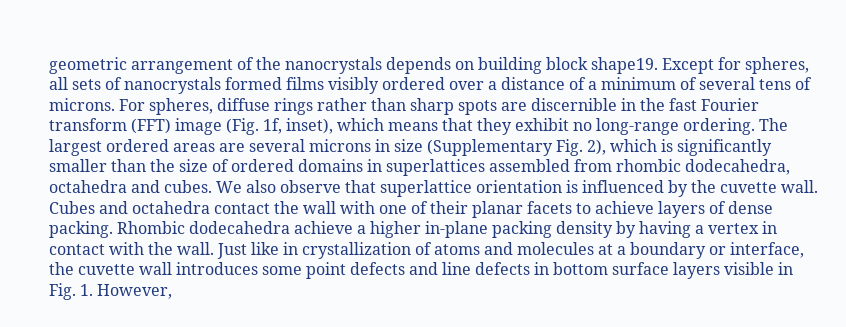geometric arrangement of the nanocrystals depends on building block shape19. Except for spheres, all sets of nanocrystals formed films visibly ordered over a distance of a minimum of several tens of microns. For spheres, diffuse rings rather than sharp spots are discernible in the fast Fourier transform (FFT) image (Fig. 1f, inset), which means that they exhibit no long-range ordering. The largest ordered areas are several microns in size (Supplementary Fig. 2), which is significantly smaller than the size of ordered domains in superlattices assembled from rhombic dodecahedra, octahedra and cubes. We also observe that superlattice orientation is influenced by the cuvette wall. Cubes and octahedra contact the wall with one of their planar facets to achieve layers of dense packing. Rhombic dodecahedra achieve a higher in-plane packing density by having a vertex in contact with the wall. Just like in crystallization of atoms and molecules at a boundary or interface, the cuvette wall introduces some point defects and line defects in bottom surface layers visible in Fig. 1. However,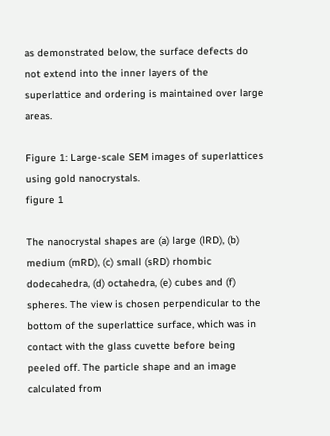as demonstrated below, the surface defects do not extend into the inner layers of the superlattice and ordering is maintained over large areas.

Figure 1: Large-scale SEM images of superlattices using gold nanocrystals.
figure 1

The nanocrystal shapes are (a) large (lRD), (b) medium (mRD), (c) small (sRD) rhombic dodecahedra, (d) octahedra, (e) cubes and (f) spheres. The view is chosen perpendicular to the bottom of the superlattice surface, which was in contact with the glass cuvette before being peeled off. The particle shape and an image calculated from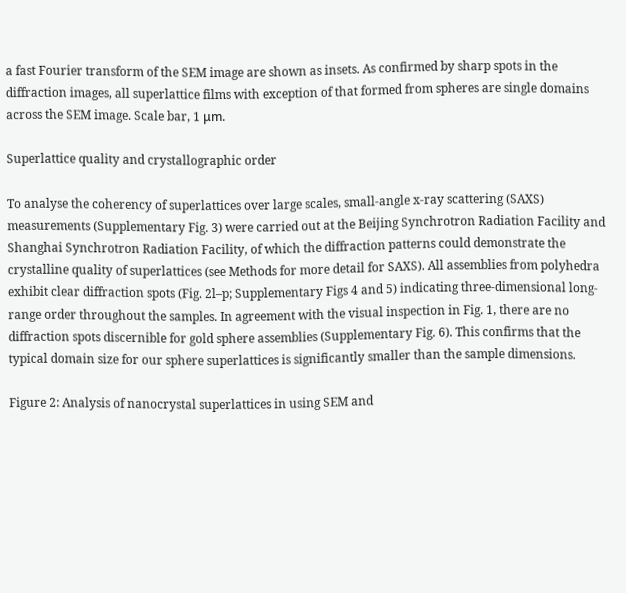a fast Fourier transform of the SEM image are shown as insets. As confirmed by sharp spots in the diffraction images, all superlattice films with exception of that formed from spheres are single domains across the SEM image. Scale bar, 1 μm.

Superlattice quality and crystallographic order

To analyse the coherency of superlattices over large scales, small-angle x-ray scattering (SAXS) measurements (Supplementary Fig. 3) were carried out at the Beijing Synchrotron Radiation Facility and Shanghai Synchrotron Radiation Facility, of which the diffraction patterns could demonstrate the crystalline quality of superlattices (see Methods for more detail for SAXS). All assemblies from polyhedra exhibit clear diffraction spots (Fig. 2l–p; Supplementary Figs 4 and 5) indicating three-dimensional long-range order throughout the samples. In agreement with the visual inspection in Fig. 1, there are no diffraction spots discernible for gold sphere assemblies (Supplementary Fig. 6). This confirms that the typical domain size for our sphere superlattices is significantly smaller than the sample dimensions.

Figure 2: Analysis of nanocrystal superlattices in using SEM and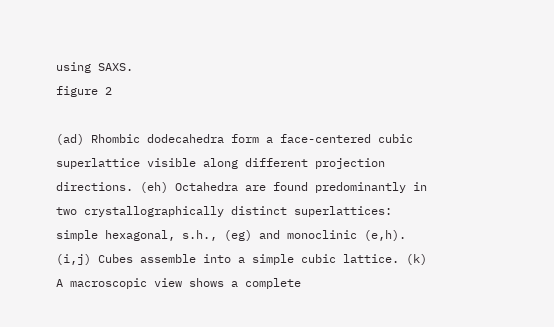using SAXS.
figure 2

(ad) Rhombic dodecahedra form a face-centered cubic superlattice visible along different projection directions. (eh) Octahedra are found predominantly in two crystallographically distinct superlattices: simple hexagonal, s.h., (eg) and monoclinic (e,h). (i,j) Cubes assemble into a simple cubic lattice. (k) A macroscopic view shows a complete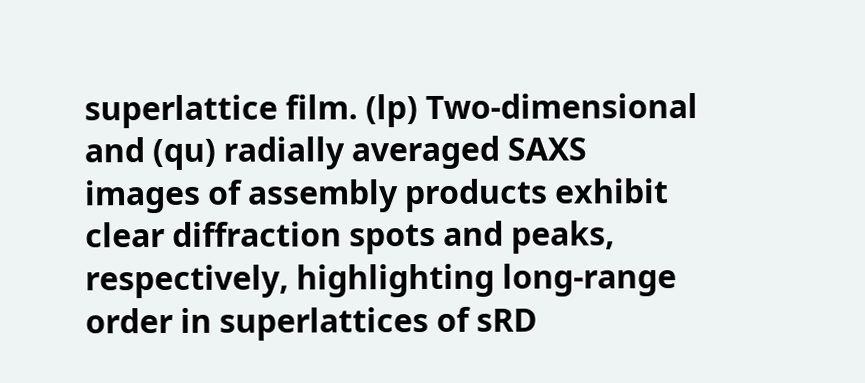superlattice film. (lp) Two-dimensional and (qu) radially averaged SAXS images of assembly products exhibit clear diffraction spots and peaks, respectively, highlighting long-range order in superlattices of sRD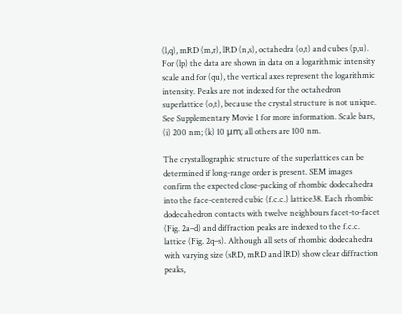(l,q), mRD (m,r), lRD (n,s), octahedra (o,t) and cubes (p,u). For (lp) the data are shown in data on a logarithmic intensity scale and for (qu), the vertical axes represent the logarithmic intensity. Peaks are not indexed for the octahedron superlattice (o,t), because the crystal structure is not unique. See Supplementary Movie 1 for more information. Scale bars, (i) 200 nm; (k) 10 μm; all others are 100 nm.

The crystallographic structure of the superlattices can be determined if long-range order is present. SEM images confirm the expected close-packing of rhombic dodecahedra into the face-centered cubic (f.c.c.) lattice38. Each rhombic dodecahedron contacts with twelve neighbours facet-to-facet (Fig. 2a–d) and diffraction peaks are indexed to the f.c.c. lattice (Fig. 2q–s). Although all sets of rhombic dodecahedra with varying size (sRD, mRD and lRD) show clear diffraction peaks,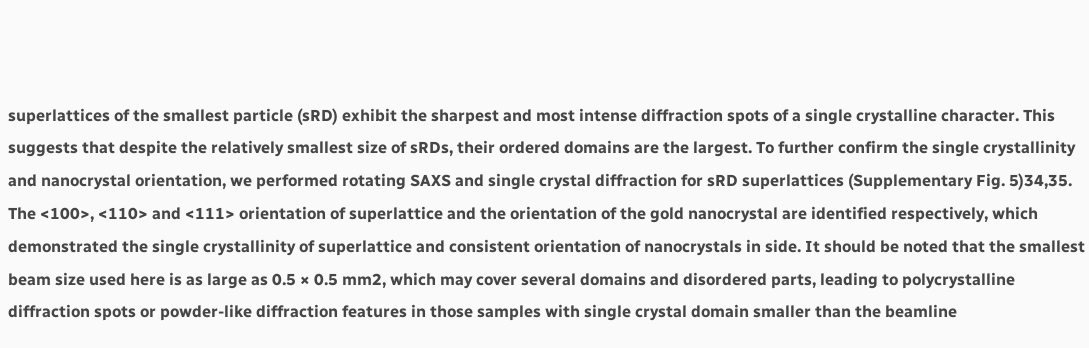superlattices of the smallest particle (sRD) exhibit the sharpest and most intense diffraction spots of a single crystalline character. This suggests that despite the relatively smallest size of sRDs, their ordered domains are the largest. To further confirm the single crystallinity and nanocrystal orientation, we performed rotating SAXS and single crystal diffraction for sRD superlattices (Supplementary Fig. 5)34,35. The <100>, <110> and <111> orientation of superlattice and the orientation of the gold nanocrystal are identified respectively, which demonstrated the single crystallinity of superlattice and consistent orientation of nanocrystals in side. It should be noted that the smallest beam size used here is as large as 0.5 × 0.5 mm2, which may cover several domains and disordered parts, leading to polycrystalline diffraction spots or powder-like diffraction features in those samples with single crystal domain smaller than the beamline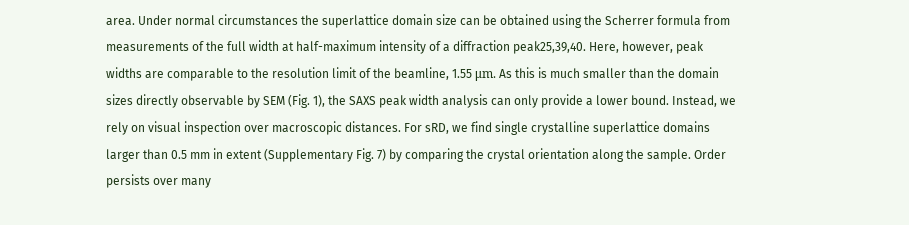area. Under normal circumstances the superlattice domain size can be obtained using the Scherrer formula from measurements of the full width at half-maximum intensity of a diffraction peak25,39,40. Here, however, peak widths are comparable to the resolution limit of the beamline, 1.55 μm. As this is much smaller than the domain sizes directly observable by SEM (Fig. 1), the SAXS peak width analysis can only provide a lower bound. Instead, we rely on visual inspection over macroscopic distances. For sRD, we find single crystalline superlattice domains larger than 0.5 mm in extent (Supplementary Fig. 7) by comparing the crystal orientation along the sample. Order persists over many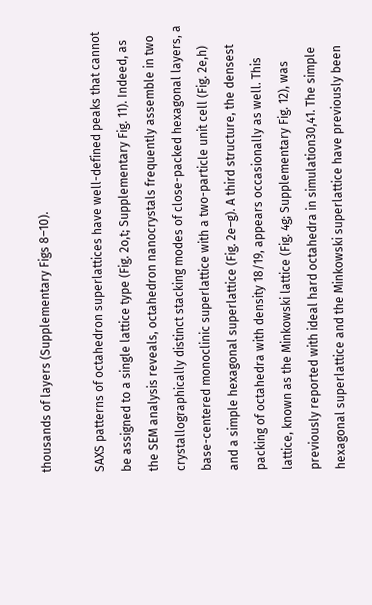thousands of layers (Supplementary Figs 8–10).

SAXS patterns of octahedron superlattices have well-defined peaks that cannot be assigned to a single lattice type (Fig. 2o,t; Supplementary Fig. 11). Indeed, as the SEM analysis reveals, octahedron nanocrystals frequently assemble in two crystallographically distinct stacking modes of close-packed hexagonal layers, a base-centered monoclinic superlattice with a two-particle unit cell (Fig. 2e,h) and a simple hexagonal superlattice (Fig. 2e–g). A third structure, the densest packing of octahedra with density 18/19, appears occasionally as well. This lattice, known as the Minkowski lattice (Fig. 4g; Supplementary Fig. 12), was previously reported with ideal hard octahedra in simulation30,41. The simple hexagonal superlattice and the Minkowski superlattice have previously been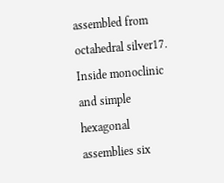assembled from octahedral silver17. Inside monoclinic and simple hexagonal assemblies six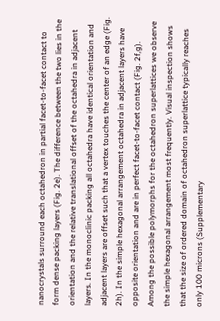nanocrystals surround each octahedron in partial facet-to-facet contact to form dense packing layers (Fig. 2e). The difference between the two lies in the orientation and the relative translational offset of the octahedra in adjacent layers. In the monoclinic packing all octahedra have identical orientation and adjacent layers are offset such that a vertex touches the center of an edge (Fig. 2h). In the simple hexagonal arrangement octahedra in adjacent layers have opposite orientation and are in perfect facet-to-facet contact (Fig. 2f,g). Among the possible polymorphs for the octahedron superlattices we observe the simple hexagonal arrangement most frequently. Visual inspection shows that the size of ordered domain of octahedron superlattice typically reaches only 100 microns (Supplementary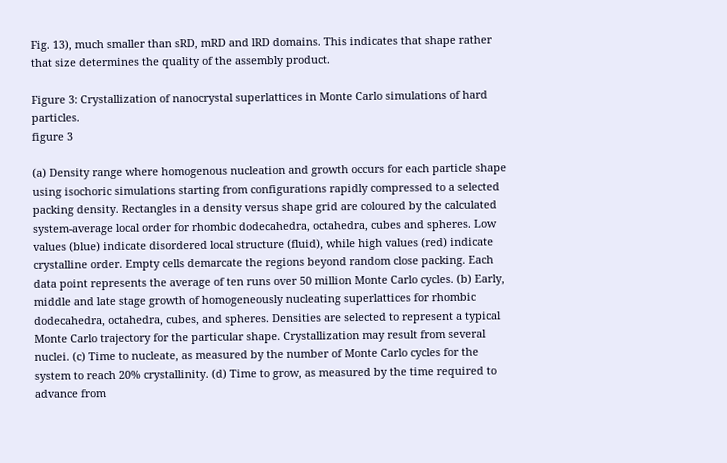Fig. 13), much smaller than sRD, mRD and lRD domains. This indicates that shape rather that size determines the quality of the assembly product.

Figure 3: Crystallization of nanocrystal superlattices in Monte Carlo simulations of hard particles.
figure 3

(a) Density range where homogenous nucleation and growth occurs for each particle shape using isochoric simulations starting from configurations rapidly compressed to a selected packing density. Rectangles in a density versus shape grid are coloured by the calculated system-average local order for rhombic dodecahedra, octahedra, cubes and spheres. Low values (blue) indicate disordered local structure (fluid), while high values (red) indicate crystalline order. Empty cells demarcate the regions beyond random close packing. Each data point represents the average of ten runs over 50 million Monte Carlo cycles. (b) Early, middle and late stage growth of homogeneously nucleating superlattices for rhombic dodecahedra, octahedra, cubes, and spheres. Densities are selected to represent a typical Monte Carlo trajectory for the particular shape. Crystallization may result from several nuclei. (c) Time to nucleate, as measured by the number of Monte Carlo cycles for the system to reach 20% crystallinity. (d) Time to grow, as measured by the time required to advance from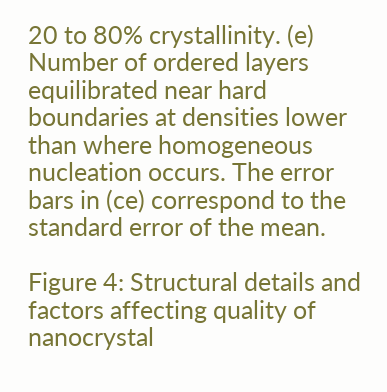20 to 80% crystallinity. (e) Number of ordered layers equilibrated near hard boundaries at densities lower than where homogeneous nucleation occurs. The error bars in (ce) correspond to the standard error of the mean.

Figure 4: Structural details and factors affecting quality of nanocrystal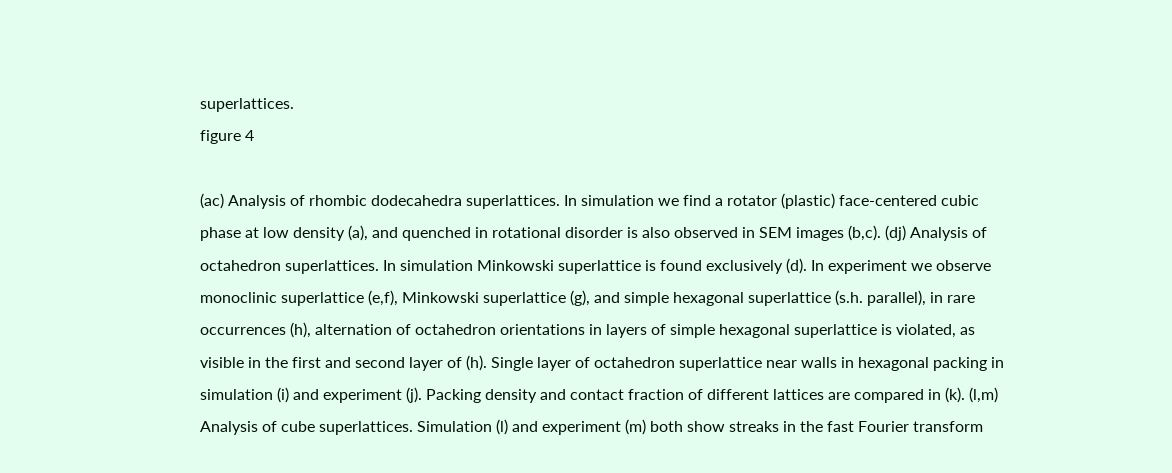superlattices.
figure 4

(ac) Analysis of rhombic dodecahedra superlattices. In simulation we find a rotator (plastic) face-centered cubic phase at low density (a), and quenched in rotational disorder is also observed in SEM images (b,c). (dj) Analysis of octahedron superlattices. In simulation Minkowski superlattice is found exclusively (d). In experiment we observe monoclinic superlattice (e,f), Minkowski superlattice (g), and simple hexagonal superlattice (s.h. parallel), in rare occurrences (h), alternation of octahedron orientations in layers of simple hexagonal superlattice is violated, as visible in the first and second layer of (h). Single layer of octahedron superlattice near walls in hexagonal packing in simulation (i) and experiment (j). Packing density and contact fraction of different lattices are compared in (k). (l,m) Analysis of cube superlattices. Simulation (l) and experiment (m) both show streaks in the fast Fourier transform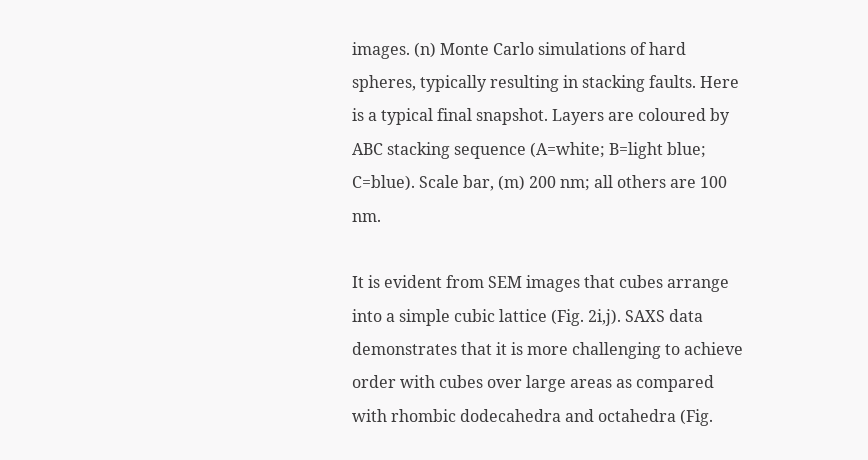images. (n) Monte Carlo simulations of hard spheres, typically resulting in stacking faults. Here is a typical final snapshot. Layers are coloured by ABC stacking sequence (A=white; B=light blue; C=blue). Scale bar, (m) 200 nm; all others are 100 nm.

It is evident from SEM images that cubes arrange into a simple cubic lattice (Fig. 2i,j). SAXS data demonstrates that it is more challenging to achieve order with cubes over large areas as compared with rhombic dodecahedra and octahedra (Fig.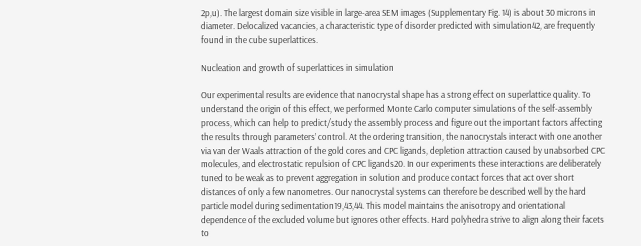2p,u). The largest domain size visible in large-area SEM images (Supplementary Fig. 14) is about 30 microns in diameter. Delocalized vacancies, a characteristic type of disorder predicted with simulation42, are frequently found in the cube superlattices.

Nucleation and growth of superlattices in simulation

Our experimental results are evidence that nanocrystal shape has a strong effect on superlattice quality. To understand the origin of this effect, we performed Monte Carlo computer simulations of the self-assembly process, which can help to predict/study the assembly process and figure out the important factors affecting the results through parameters’ control. At the ordering transition, the nanocrystals interact with one another via van der Waals attraction of the gold cores and CPC ligands, depletion attraction caused by unabsorbed CPC molecules, and electrostatic repulsion of CPC ligands20. In our experiments these interactions are deliberately tuned to be weak as to prevent aggregation in solution and produce contact forces that act over short distances of only a few nanometres. Our nanocrystal systems can therefore be described well by the hard particle model during sedimentation19,43,44. This model maintains the anisotropy and orientational dependence of the excluded volume but ignores other effects. Hard polyhedra strive to align along their facets to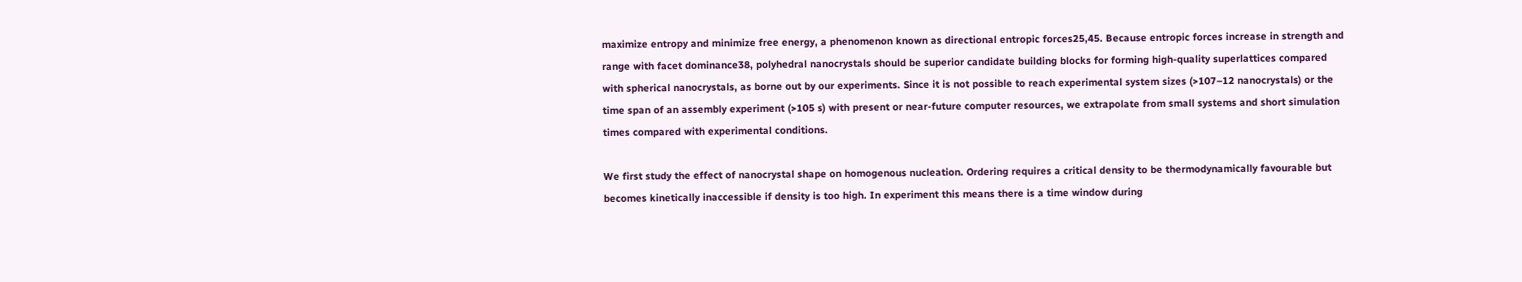maximize entropy and minimize free energy, a phenomenon known as directional entropic forces25,45. Because entropic forces increase in strength and range with facet dominance38, polyhedral nanocrystals should be superior candidate building blocks for forming high-quality superlattices compared with spherical nanocrystals, as borne out by our experiments. Since it is not possible to reach experimental system sizes (>107–12 nanocrystals) or the time span of an assembly experiment (>105 s) with present or near-future computer resources, we extrapolate from small systems and short simulation times compared with experimental conditions.

We first study the effect of nanocrystal shape on homogenous nucleation. Ordering requires a critical density to be thermodynamically favourable but becomes kinetically inaccessible if density is too high. In experiment this means there is a time window during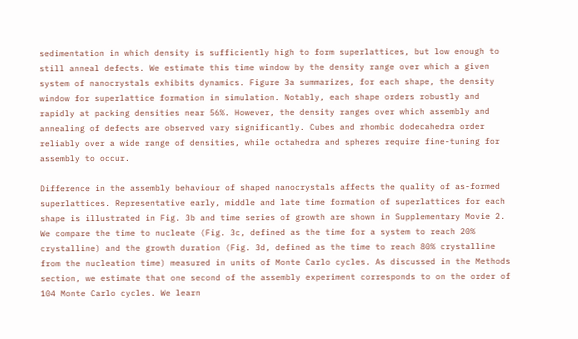sedimentation in which density is sufficiently high to form superlattices, but low enough to still anneal defects. We estimate this time window by the density range over which a given system of nanocrystals exhibits dynamics. Figure 3a summarizes, for each shape, the density window for superlattice formation in simulation. Notably, each shape orders robustly and rapidly at packing densities near 56%. However, the density ranges over which assembly and annealing of defects are observed vary significantly. Cubes and rhombic dodecahedra order reliably over a wide range of densities, while octahedra and spheres require fine-tuning for assembly to occur.

Difference in the assembly behaviour of shaped nanocrystals affects the quality of as-formed superlattices. Representative early, middle and late time formation of superlattices for each shape is illustrated in Fig. 3b and time series of growth are shown in Supplementary Movie 2. We compare the time to nucleate (Fig. 3c, defined as the time for a system to reach 20% crystalline) and the growth duration (Fig. 3d, defined as the time to reach 80% crystalline from the nucleation time) measured in units of Monte Carlo cycles. As discussed in the Methods section, we estimate that one second of the assembly experiment corresponds to on the order of 104 Monte Carlo cycles. We learn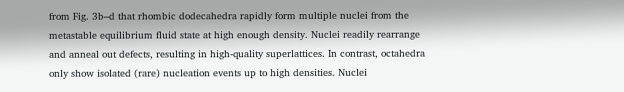from Fig. 3b–d that rhombic dodecahedra rapidly form multiple nuclei from the metastable equilibrium fluid state at high enough density. Nuclei readily rearrange and anneal out defects, resulting in high-quality superlattices. In contrast, octahedra only show isolated (rare) nucleation events up to high densities. Nuclei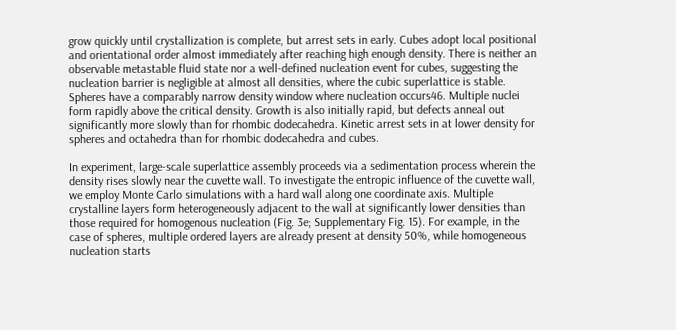grow quickly until crystallization is complete, but arrest sets in early. Cubes adopt local positional and orientational order almost immediately after reaching high enough density. There is neither an observable metastable fluid state nor a well-defined nucleation event for cubes, suggesting the nucleation barrier is negligible at almost all densities, where the cubic superlattice is stable. Spheres have a comparably narrow density window where nucleation occurs46. Multiple nuclei form rapidly above the critical density. Growth is also initially rapid, but defects anneal out significantly more slowly than for rhombic dodecahedra. Kinetic arrest sets in at lower density for spheres and octahedra than for rhombic dodecahedra and cubes.

In experiment, large-scale superlattice assembly proceeds via a sedimentation process wherein the density rises slowly near the cuvette wall. To investigate the entropic influence of the cuvette wall, we employ Monte Carlo simulations with a hard wall along one coordinate axis. Multiple crystalline layers form heterogeneously adjacent to the wall at significantly lower densities than those required for homogenous nucleation (Fig. 3e; Supplementary Fig. 15). For example, in the case of spheres, multiple ordered layers are already present at density 50%, while homogeneous nucleation starts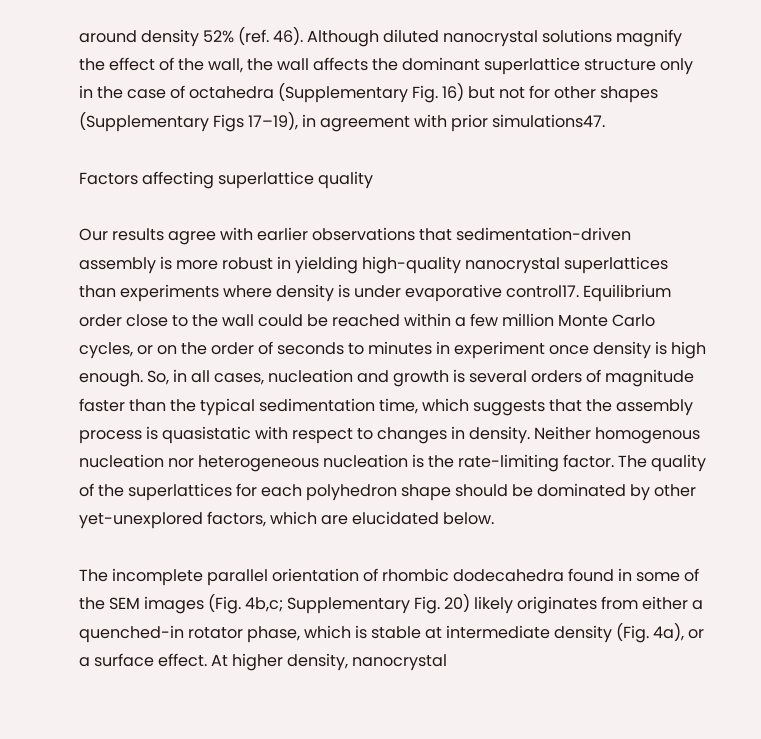around density 52% (ref. 46). Although diluted nanocrystal solutions magnify the effect of the wall, the wall affects the dominant superlattice structure only in the case of octahedra (Supplementary Fig. 16) but not for other shapes (Supplementary Figs 17–19), in agreement with prior simulations47.

Factors affecting superlattice quality

Our results agree with earlier observations that sedimentation-driven assembly is more robust in yielding high-quality nanocrystal superlattices than experiments where density is under evaporative control17. Equilibrium order close to the wall could be reached within a few million Monte Carlo cycles, or on the order of seconds to minutes in experiment once density is high enough. So, in all cases, nucleation and growth is several orders of magnitude faster than the typical sedimentation time, which suggests that the assembly process is quasistatic with respect to changes in density. Neither homogenous nucleation nor heterogeneous nucleation is the rate-limiting factor. The quality of the superlattices for each polyhedron shape should be dominated by other yet-unexplored factors, which are elucidated below.

The incomplete parallel orientation of rhombic dodecahedra found in some of the SEM images (Fig. 4b,c; Supplementary Fig. 20) likely originates from either a quenched-in rotator phase, which is stable at intermediate density (Fig. 4a), or a surface effect. At higher density, nanocrystal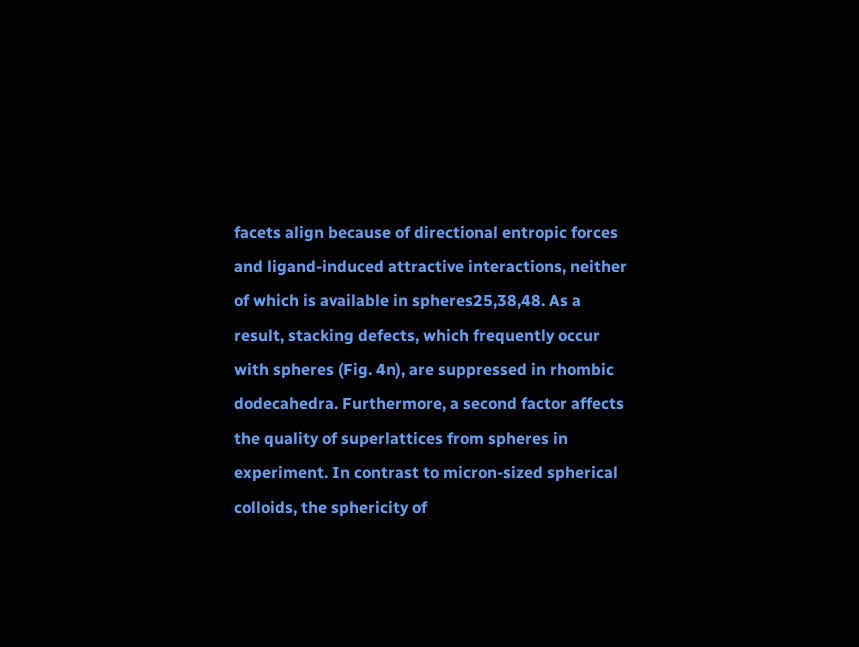facets align because of directional entropic forces and ligand-induced attractive interactions, neither of which is available in spheres25,38,48. As a result, stacking defects, which frequently occur with spheres (Fig. 4n), are suppressed in rhombic dodecahedra. Furthermore, a second factor affects the quality of superlattices from spheres in experiment. In contrast to micron-sized spherical colloids, the sphericity of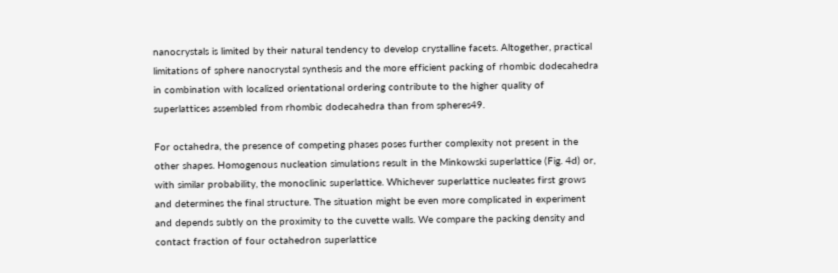nanocrystals is limited by their natural tendency to develop crystalline facets. Altogether, practical limitations of sphere nanocrystal synthesis and the more efficient packing of rhombic dodecahedra in combination with localized orientational ordering contribute to the higher quality of superlattices assembled from rhombic dodecahedra than from spheres49.

For octahedra, the presence of competing phases poses further complexity not present in the other shapes. Homogenous nucleation simulations result in the Minkowski superlattice (Fig. 4d) or, with similar probability, the monoclinic superlattice. Whichever superlattice nucleates first grows and determines the final structure. The situation might be even more complicated in experiment and depends subtly on the proximity to the cuvette walls. We compare the packing density and contact fraction of four octahedron superlattice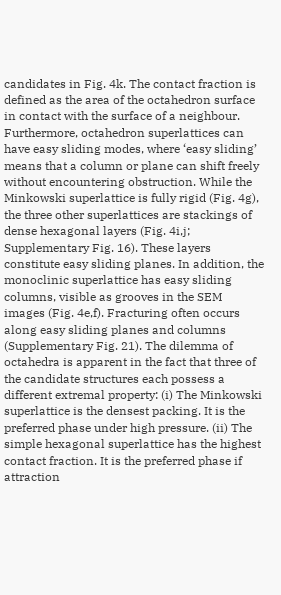candidates in Fig. 4k. The contact fraction is defined as the area of the octahedron surface in contact with the surface of a neighbour. Furthermore, octahedron superlattices can have easy sliding modes, where ‘easy sliding’ means that a column or plane can shift freely without encountering obstruction. While the Minkowski superlattice is fully rigid (Fig. 4g), the three other superlattices are stackings of dense hexagonal layers (Fig. 4i,j; Supplementary Fig. 16). These layers constitute easy sliding planes. In addition, the monoclinic superlattice has easy sliding columns, visible as grooves in the SEM images (Fig. 4e,f). Fracturing often occurs along easy sliding planes and columns (Supplementary Fig. 21). The dilemma of octahedra is apparent in the fact that three of the candidate structures each possess a different extremal property: (i) The Minkowski superlattice is the densest packing. It is the preferred phase under high pressure. (ii) The simple hexagonal superlattice has the highest contact fraction. It is the preferred phase if attraction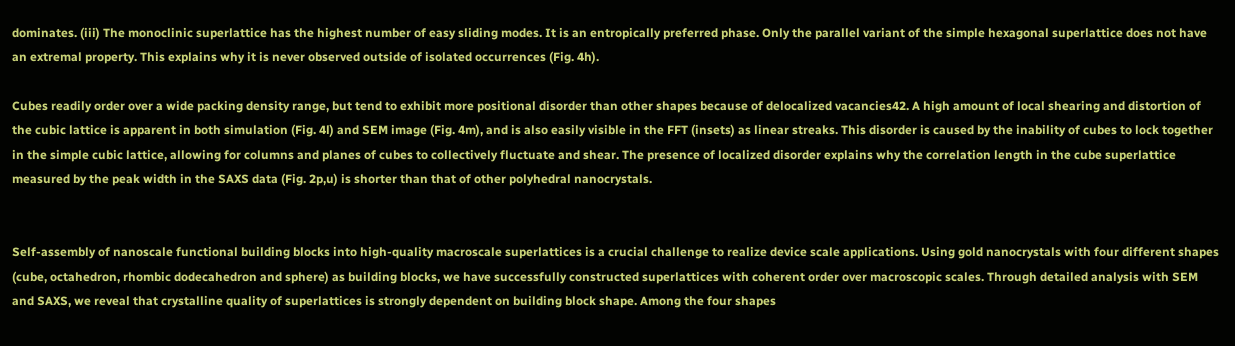dominates. (iii) The monoclinic superlattice has the highest number of easy sliding modes. It is an entropically preferred phase. Only the parallel variant of the simple hexagonal superlattice does not have an extremal property. This explains why it is never observed outside of isolated occurrences (Fig. 4h).

Cubes readily order over a wide packing density range, but tend to exhibit more positional disorder than other shapes because of delocalized vacancies42. A high amount of local shearing and distortion of the cubic lattice is apparent in both simulation (Fig. 4l) and SEM image (Fig. 4m), and is also easily visible in the FFT (insets) as linear streaks. This disorder is caused by the inability of cubes to lock together in the simple cubic lattice, allowing for columns and planes of cubes to collectively fluctuate and shear. The presence of localized disorder explains why the correlation length in the cube superlattice measured by the peak width in the SAXS data (Fig. 2p,u) is shorter than that of other polyhedral nanocrystals.


Self-assembly of nanoscale functional building blocks into high-quality macroscale superlattices is a crucial challenge to realize device scale applications. Using gold nanocrystals with four different shapes (cube, octahedron, rhombic dodecahedron and sphere) as building blocks, we have successfully constructed superlattices with coherent order over macroscopic scales. Through detailed analysis with SEM and SAXS, we reveal that crystalline quality of superlattices is strongly dependent on building block shape. Among the four shapes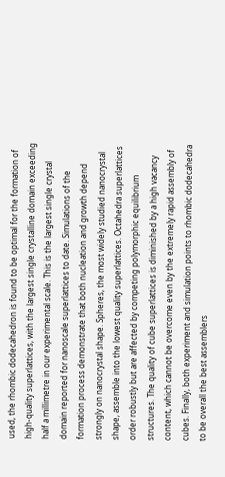used, the rhombic dodecahedron is found to be optimal for the formation of high-quality superlattices, with the largest single crystalline domain exceeding half a millimetre in our experimental scale. This is the largest single crystal domain reported for nanoscale superlattices to date. Simulations of the formation process demonstrate that both nucleation and growth depend strongly on nanocrystal shape. Spheres, the most widely studied nanocrystal shape, assemble into the lowest quality superlattices. Octahedra superlattices order robustly but are affected by competing polymorphic equilibrium structures. The quality of cube superlattices is diminished by a high vacancy content, which cannot be overcome even by the extremely rapid assembly of cubes. Finally, both experiment and simulation points to rhombic dodecahedra to be overall the best assemblers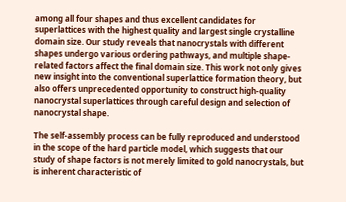among all four shapes and thus excellent candidates for superlattices with the highest quality and largest single crystalline domain size. Our study reveals that nanocrystals with different shapes undergo various ordering pathways, and multiple shape-related factors affect the final domain size. This work not only gives new insight into the conventional superlattice formation theory, but also offers unprecedented opportunity to construct high-quality nanocrystal superlattices through careful design and selection of nanocrystal shape.

The self-assembly process can be fully reproduced and understood in the scope of the hard particle model, which suggests that our study of shape factors is not merely limited to gold nanocrystals, but is inherent characteristic of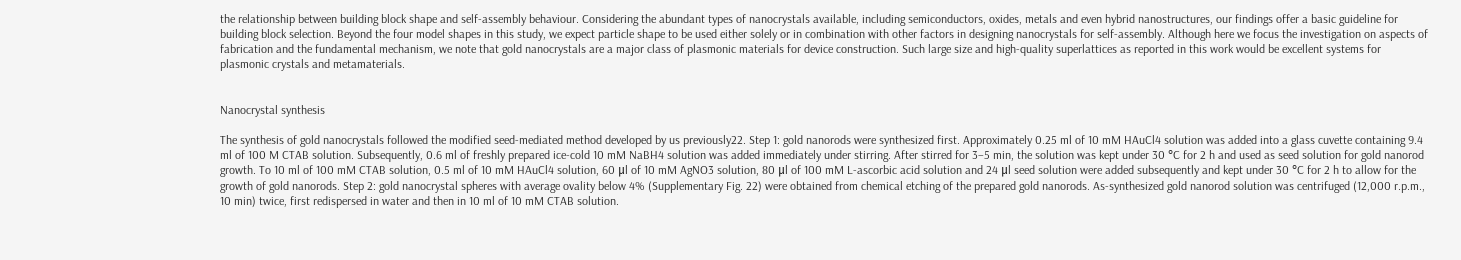the relationship between building block shape and self-assembly behaviour. Considering the abundant types of nanocrystals available, including semiconductors, oxides, metals and even hybrid nanostructures, our findings offer a basic guideline for building block selection. Beyond the four model shapes in this study, we expect particle shape to be used either solely or in combination with other factors in designing nanocrystals for self-assembly. Although here we focus the investigation on aspects of fabrication and the fundamental mechanism, we note that gold nanocrystals are a major class of plasmonic materials for device construction. Such large size and high-quality superlattices as reported in this work would be excellent systems for plasmonic crystals and metamaterials.


Nanocrystal synthesis

The synthesis of gold nanocrystals followed the modified seed-mediated method developed by us previously22. Step 1: gold nanorods were synthesized first. Approximately 0.25 ml of 10 mM HAuCl4 solution was added into a glass cuvette containing 9.4 ml of 100 M CTAB solution. Subsequently, 0.6 ml of freshly prepared ice-cold 10 mM NaBH4 solution was added immediately under stirring. After stirred for 3–5 min, the solution was kept under 30 °C for 2 h and used as seed solution for gold nanorod growth. To 10 ml of 100 mM CTAB solution, 0.5 ml of 10 mM HAuCl4 solution, 60 μl of 10 mM AgNO3 solution, 80 μl of 100 mM L-ascorbic acid solution and 24 μl seed solution were added subsequently and kept under 30 °C for 2 h to allow for the growth of gold nanorods. Step 2: gold nanocrystal spheres with average ovality below 4% (Supplementary Fig. 22) were obtained from chemical etching of the prepared gold nanorods. As-synthesized gold nanorod solution was centrifuged (12,000 r.p.m., 10 min) twice, first redispersed in water and then in 10 ml of 10 mM CTAB solution.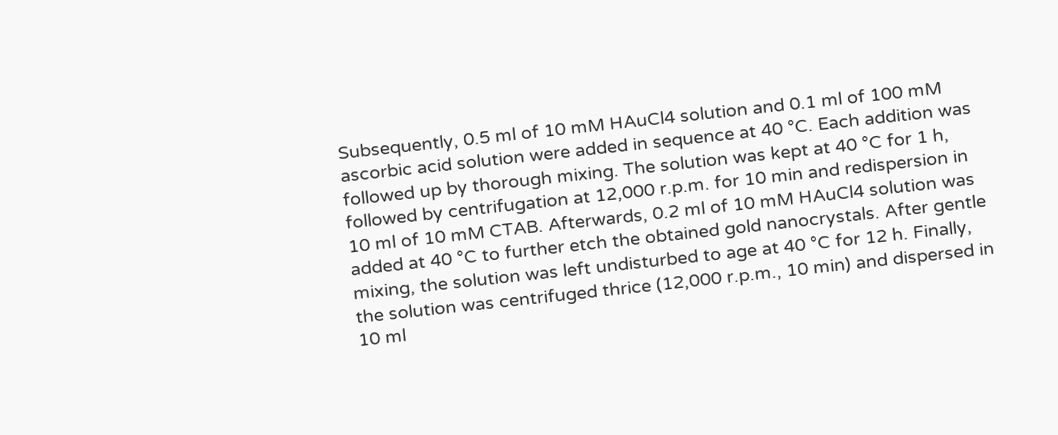Subsequently, 0.5 ml of 10 mM HAuCl4 solution and 0.1 ml of 100 mM ascorbic acid solution were added in sequence at 40 °C. Each addition was followed up by thorough mixing. The solution was kept at 40 °C for 1 h, followed by centrifugation at 12,000 r.p.m. for 10 min and redispersion in 10 ml of 10 mM CTAB. Afterwards, 0.2 ml of 10 mM HAuCl4 solution was added at 40 °C to further etch the obtained gold nanocrystals. After gentle mixing, the solution was left undisturbed to age at 40 °C for 12 h. Finally, the solution was centrifuged thrice (12,000 r.p.m., 10 min) and dispersed in 10 ml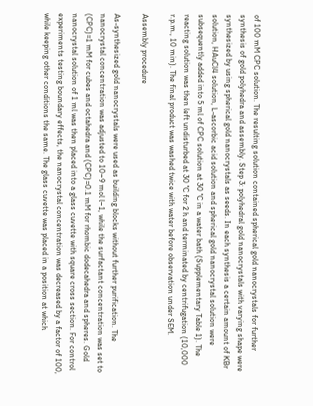of 100 mM CPC solution. The resulting solution contained spherical gold nanocrystals for further synthesis of gold polyhedra and assembly. Step 3: polyhedral gold nanocrystals with varying shape were synthesized by using spherical gold nanocrystals as seeds. In each synthesis a certain amount of KBr solution, HAuCl4 solution, L-ascorbic acid solution and spherical gold nanocrystal solution were subsequently added into 5 ml of CPC solution at 30 °C in a water bath (Supplementary Table 1). The reacting solution was then left undisturbed at 30 °C for 2 h and terminated by centrifugation (10,000 r.p.m., 10 min). The final product was washed twice with water before observation under SEM.

Assembly procedure

As-synthesized gold nanocrystals were used as building blocks without further purification. The nanocrystal concentration was adjusted to 10−9 mol l−1, while the surfactant concentration was set to (CPC)=1 mM for cubes and octahedra and (CPC)=0.1 mM for rhombic dodecahedra and spheres. Gold nanocrystal solution of 1 ml was then placed into a glass cuvette with square cross section. For control experiments testing boundary effects, the nanocrystal concentration was decreased by a factor of 100, while keeping other conditions the same. The glass cuvette was placed in a position at which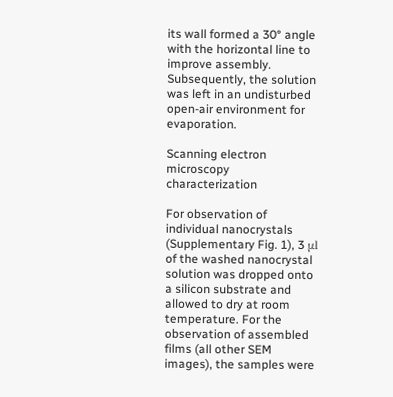its wall formed a 30° angle with the horizontal line to improve assembly. Subsequently, the solution was left in an undisturbed open-air environment for evaporation.

Scanning electron microscopy characterization

For observation of individual nanocrystals (Supplementary Fig. 1), 3 μl of the washed nanocrystal solution was dropped onto a silicon substrate and allowed to dry at room temperature. For the observation of assembled films (all other SEM images), the samples were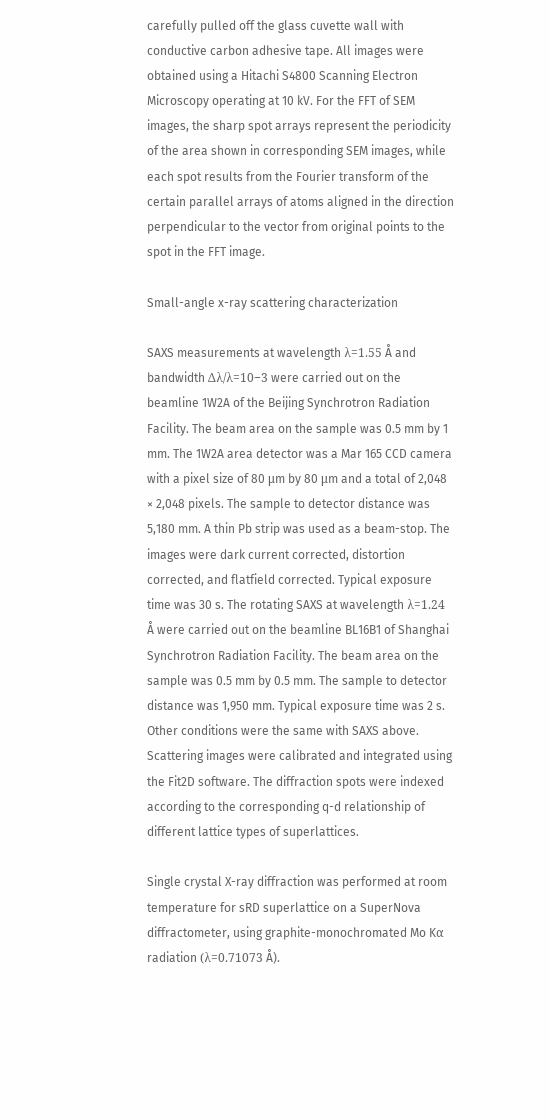carefully pulled off the glass cuvette wall with conductive carbon adhesive tape. All images were obtained using a Hitachi S4800 Scanning Electron Microscopy operating at 10 kV. For the FFT of SEM images, the sharp spot arrays represent the periodicity of the area shown in corresponding SEM images, while each spot results from the Fourier transform of the certain parallel arrays of atoms aligned in the direction perpendicular to the vector from original points to the spot in the FFT image.

Small-angle x-ray scattering characterization

SAXS measurements at wavelength λ=1.55 Å and bandwidth Δλ/λ=10−3 were carried out on the beamline 1W2A of the Beijing Synchrotron Radiation Facility. The beam area on the sample was 0.5 mm by 1 mm. The 1W2A area detector was a Mar 165 CCD camera with a pixel size of 80 μm by 80 μm and a total of 2,048 × 2,048 pixels. The sample to detector distance was 5,180 mm. A thin Pb strip was used as a beam-stop. The images were dark current corrected, distortion corrected, and flatfield corrected. Typical exposure time was 30 s. The rotating SAXS at wavelength λ=1.24 Å were carried out on the beamline BL16B1 of Shanghai Synchrotron Radiation Facility. The beam area on the sample was 0.5 mm by 0.5 mm. The sample to detector distance was 1,950 mm. Typical exposure time was 2 s. Other conditions were the same with SAXS above. Scattering images were calibrated and integrated using the Fit2D software. The diffraction spots were indexed according to the corresponding q-d relationship of different lattice types of superlattices.

Single crystal X-ray diffraction was performed at room temperature for sRD superlattice on a SuperNova diffractometer, using graphite-monochromated Mo Kα radiation (λ=0.71073 Å).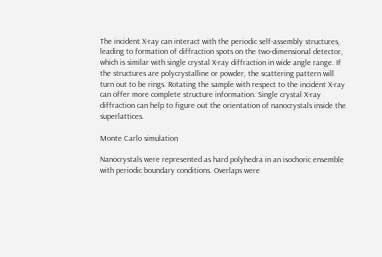The incident X-ray can interact with the periodic self-assembly structures, leading to formation of diffraction spots on the two-dimensional detector, which is similar with single crystal X-ray diffraction in wide angle range. If the structures are polycrystalline or powder, the scattering pattern will turn out to be rings. Rotating the sample with respect to the incident X-ray can offer more complete structure information. Single crystal X-ray diffraction can help to figure out the orientation of nanocrystals inside the superlattices.

Monte Carlo simulation

Nanocrystals were represented as hard polyhedra in an isochoric ensemble with periodic boundary conditions. Overlaps were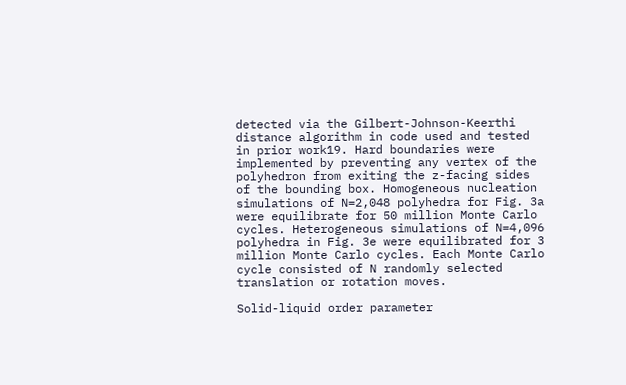detected via the Gilbert-Johnson-Keerthi distance algorithm in code used and tested in prior work19. Hard boundaries were implemented by preventing any vertex of the polyhedron from exiting the z-facing sides of the bounding box. Homogeneous nucleation simulations of N=2,048 polyhedra for Fig. 3a were equilibrate for 50 million Monte Carlo cycles. Heterogeneous simulations of N=4,096 polyhedra in Fig. 3e were equilibrated for 3 million Monte Carlo cycles. Each Monte Carlo cycle consisted of N randomly selected translation or rotation moves.

Solid-liquid order parameter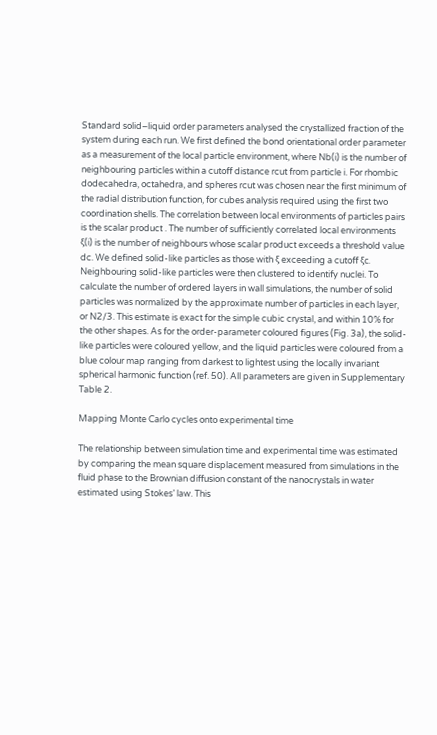Standard solid–liquid order parameters analysed the crystallized fraction of the system during each run. We first defined the bond orientational order parameter as a measurement of the local particle environment, where Nb(i) is the number of neighbouring particles within a cutoff distance rcut from particle i. For rhombic dodecahedra, octahedra, and spheres rcut was chosen near the first minimum of the radial distribution function, for cubes analysis required using the first two coordination shells. The correlation between local environments of particles pairs is the scalar product . The number of sufficiently correlated local environments ξ(i) is the number of neighbours whose scalar product exceeds a threshold value dc. We defined solid-like particles as those with ξ exceeding a cutoff ξc. Neighbouring solid-like particles were then clustered to identify nuclei. To calculate the number of ordered layers in wall simulations, the number of solid particles was normalized by the approximate number of particles in each layer, or N2/3. This estimate is exact for the simple cubic crystal, and within 10% for the other shapes. As for the order-parameter coloured figures (Fig. 3a), the solid-like particles were coloured yellow, and the liquid particles were coloured from a blue colour map ranging from darkest to lightest using the locally invariant spherical harmonic function (ref. 50). All parameters are given in Supplementary Table 2.

Mapping Monte Carlo cycles onto experimental time

The relationship between simulation time and experimental time was estimated by comparing the mean square displacement measured from simulations in the fluid phase to the Brownian diffusion constant of the nanocrystals in water estimated using Stokes’ law. This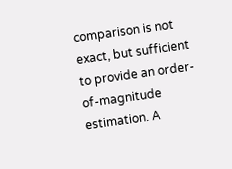comparison is not exact, but sufficient to provide an order-of-magnitude estimation. A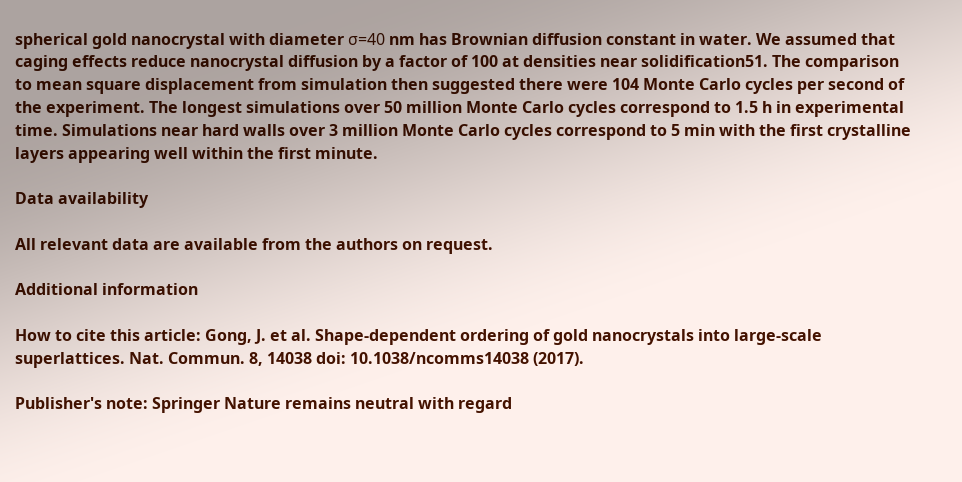spherical gold nanocrystal with diameter σ=40 nm has Brownian diffusion constant in water. We assumed that caging effects reduce nanocrystal diffusion by a factor of 100 at densities near solidification51. The comparison to mean square displacement from simulation then suggested there were 104 Monte Carlo cycles per second of the experiment. The longest simulations over 50 million Monte Carlo cycles correspond to 1.5 h in experimental time. Simulations near hard walls over 3 million Monte Carlo cycles correspond to 5 min with the first crystalline layers appearing well within the first minute.

Data availability

All relevant data are available from the authors on request.

Additional information

How to cite this article: Gong, J. et al. Shape-dependent ordering of gold nanocrystals into large-scale superlattices. Nat. Commun. 8, 14038 doi: 10.1038/ncomms14038 (2017).

Publisher's note: Springer Nature remains neutral with regard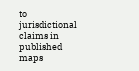to jurisdictional claims in published maps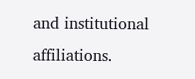and institutional affiliations.